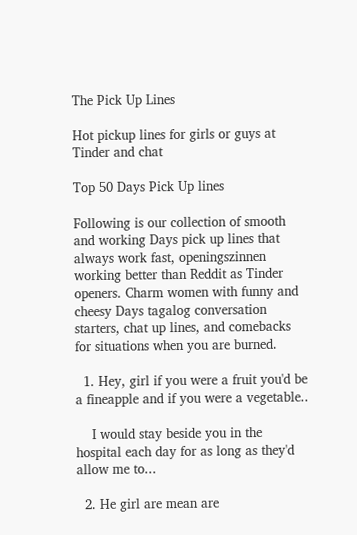The Pick Up Lines

Hot pickup lines for girls or guys at Tinder and chat

Top 50 Days Pick Up lines

Following is our collection of smooth and working Days pick up lines that always work fast, openingszinnen working better than Reddit as Tinder openers. Charm women with funny and cheesy Days tagalog conversation starters, chat up lines, and comebacks for situations when you are burned.

  1. Hey, girl if you were a fruit you'd be a fineapple and if you were a vegetable..

    I would stay beside you in the hospital each day for as long as they'd allow me to...

  2. He girl are mean are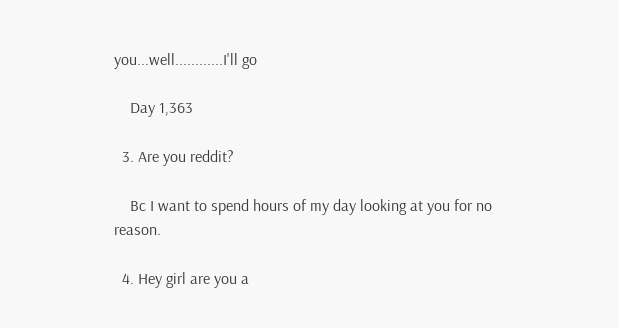you...well............I'll go

    Day 1,363

  3. Are you reddit?

    Bc I want to spend hours of my day looking at you for no reason.

  4. Hey girl are you a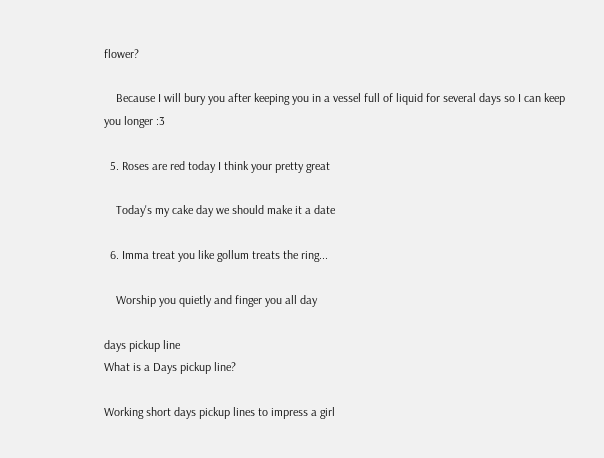flower?

    Because I will bury you after keeping you in a vessel full of liquid for several days so I can keep you longer :3

  5. Roses are red today I think your pretty great

    Today's my cake day we should make it a date

  6. Imma treat you like gollum treats the ring...

    Worship you quietly and finger you all day

days pickup line
What is a Days pickup line?

Working short days pickup lines to impress a girl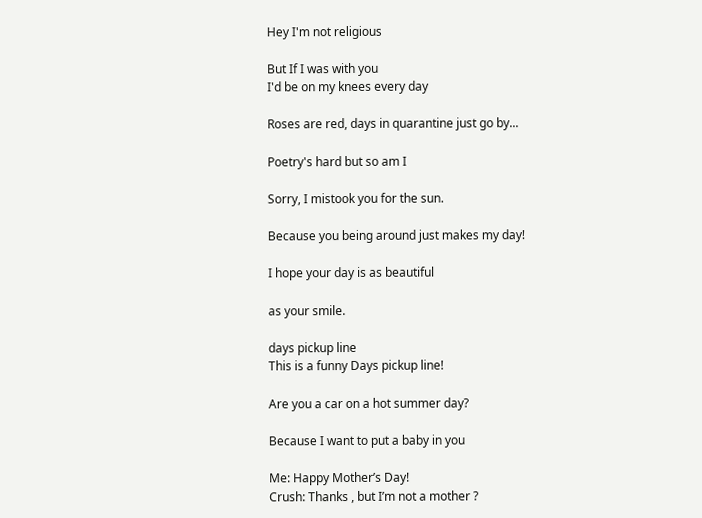Hey I'm not religious

But If I was with you
I'd be on my knees every day

Roses are red, days in quarantine just go by...

Poetry's hard but so am I

Sorry, I mistook you for the sun.

Because you being around just makes my day!

I hope your day is as beautiful

as your smile.

days pickup line
This is a funny Days pickup line!

Are you a car on a hot summer day?

Because I want to put a baby in you

Me: Happy Mother’s Day!
Crush: Thanks , but I’m not a mother ?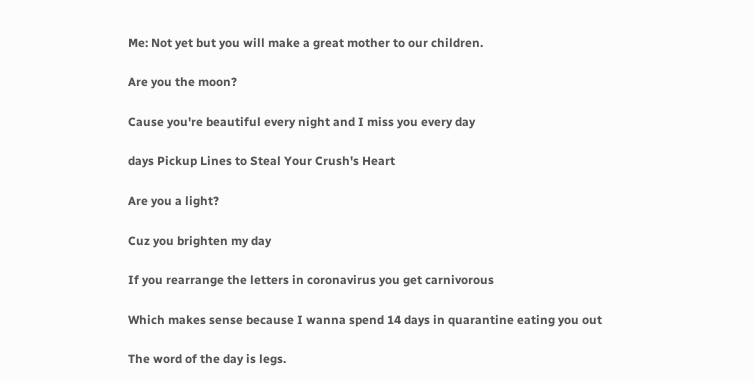Me: Not yet but you will make a great mother to our children.

Are you the moon?

Cause you're beautiful every night and I miss you every day

days Pickup Lines to Steal Your Crush's Heart

Are you a light?

Cuz you brighten my day

If you rearrange the letters in coronavirus you get carnivorous

Which makes sense because I wanna spend 14 days in quarantine eating you out

The word of the day is legs.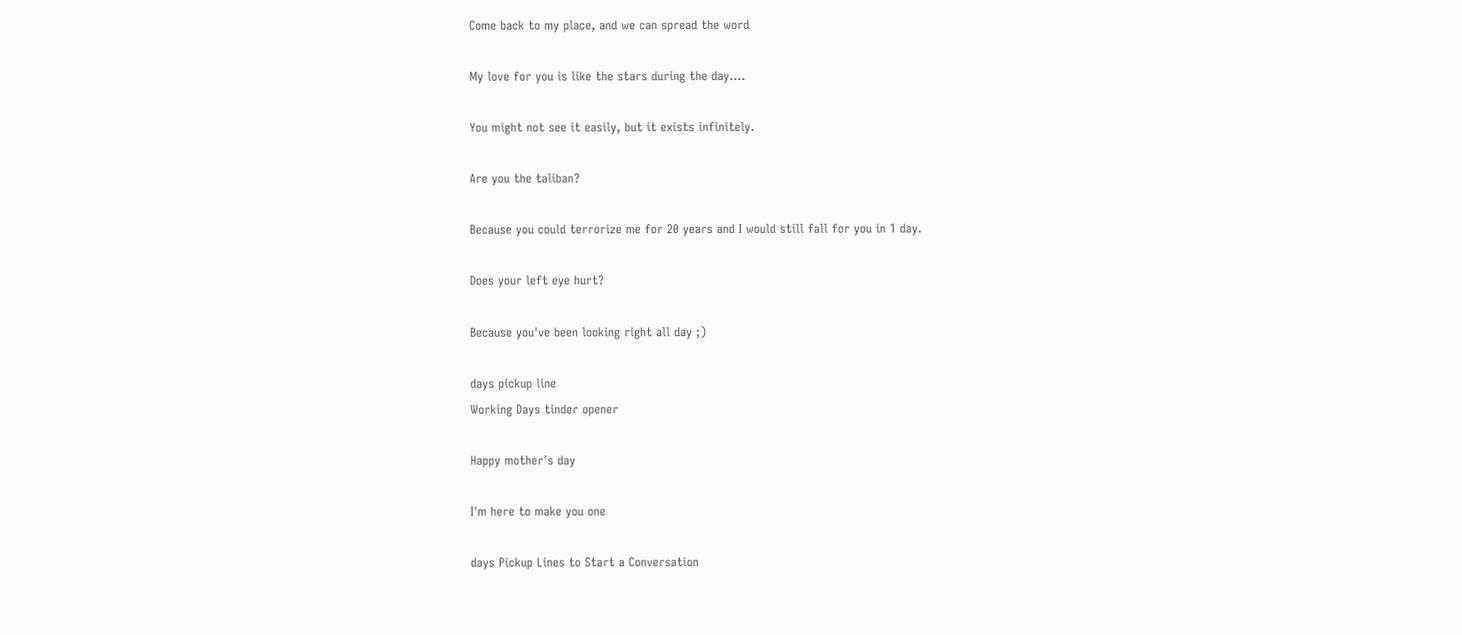Come back to my place, and we can spread the word

My love for you is like the stars during the day....

You might not see it easily, but it exists infinitely.

Are you the taliban?

Because you could terrorize me for 20 years and I would still fall for you in 1 day.

Does your left eye hurt?

Because you've been looking right all day ;)

days pickup line
Working Days tinder opener

Happy mother's day

I'm here to make you one

days Pickup Lines to Start a Conversation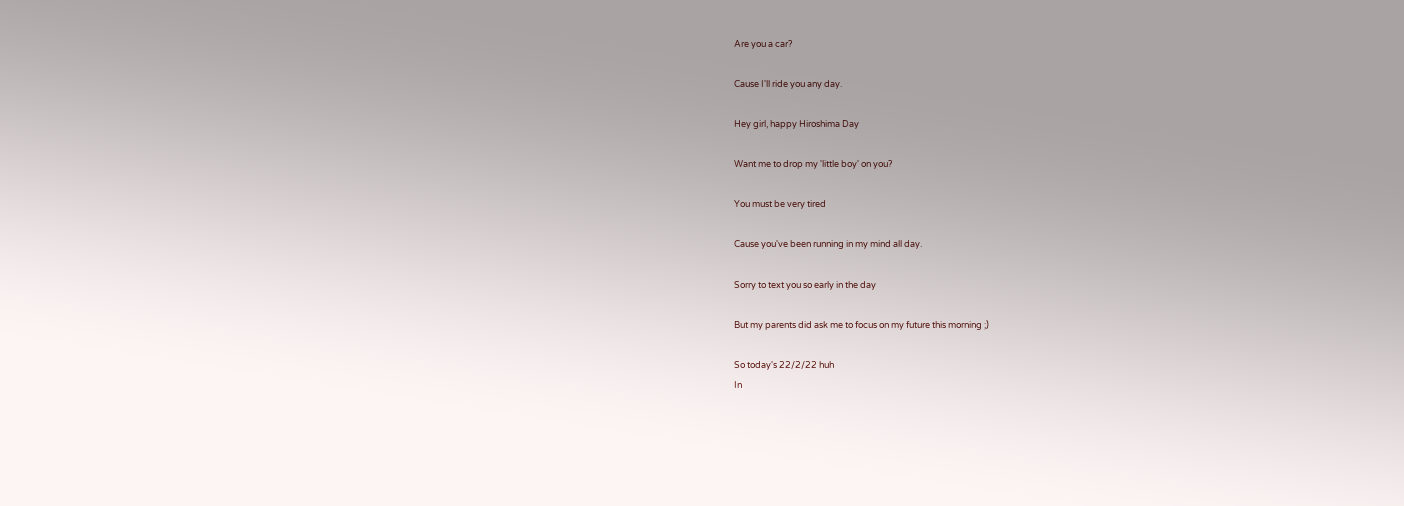Are you a car?

Cause I'll ride you any day.

Hey girl, happy Hiroshima Day

Want me to drop my 'little boy' on you?

You must be very tired

Cause you've been running in my mind all day.

Sorry to text you so early in the day

But my parents did ask me to focus on my future this morning ;)

So today's 22/2/22 huh
In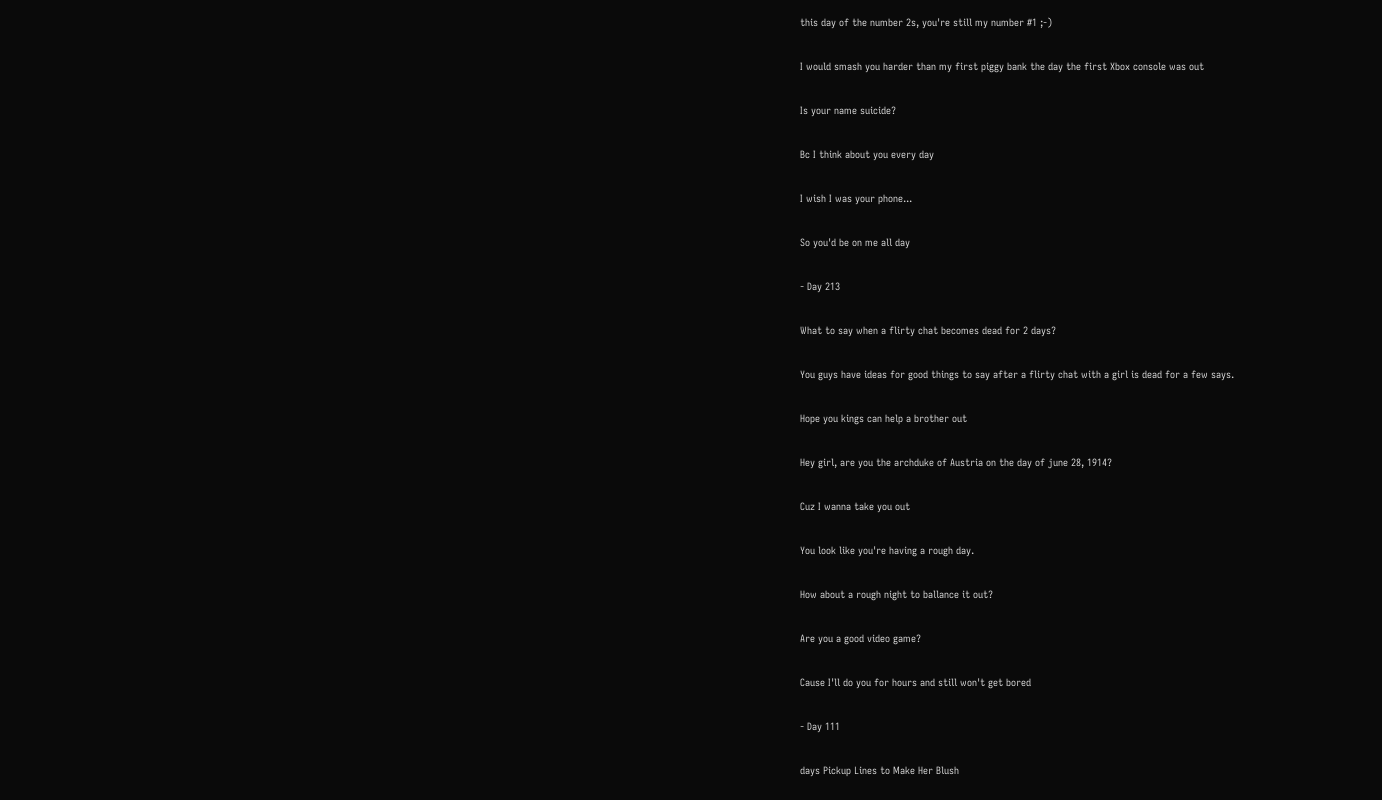this day of the number 2s, you're still my number #1 ;-)

I would smash you harder than my first piggy bank the day the first Xbox console was out

Is your name suicide?

Bc I think about you every day

I wish I was your phone...

So you'd be on me all day

- Day 213

What to say when a flirty chat becomes dead for 2 days?

You guys have ideas for good things to say after a flirty chat with a girl is dead for a few says.

Hope you kings can help a brother out

Hey girl, are you the archduke of Austria on the day of june 28, 1914?

Cuz I wanna take you out

You look like you're having a rough day.

How about a rough night to ballance it out?

Are you a good video game?

Cause I'll do you for hours and still won't get bored

- Day 111

days Pickup Lines to Make Her Blush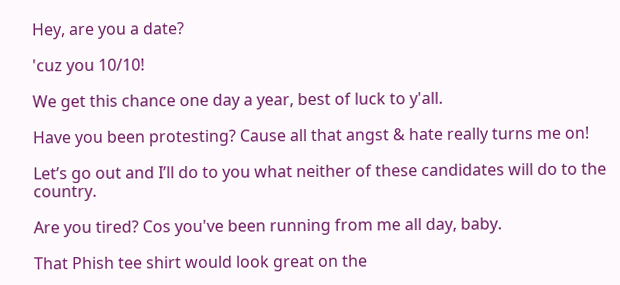Hey, are you a date?

'cuz you 10/10!

We get this chance one day a year, best of luck to y'all.

Have you been protesting? Cause all that angst & hate really turns me on!

Let’s go out and I’ll do to you what neither of these candidates will do to the country.

Are you tired? Cos you've been running from me all day, baby.

That Phish tee shirt would look great on the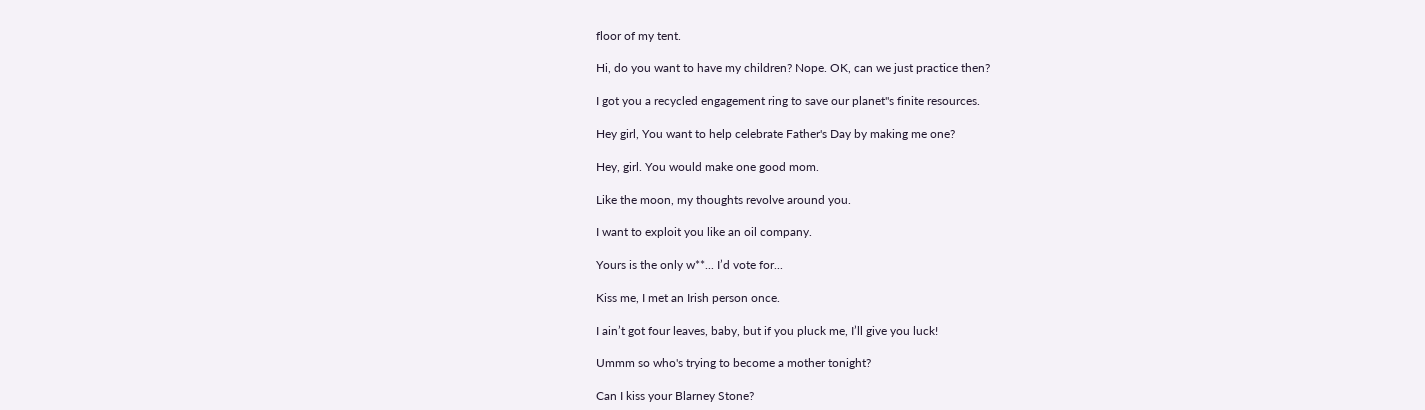floor of my tent.

Hi, do you want to have my children? Nope. OK, can we just practice then?

I got you a recycled engagement ring to save our planet"s finite resources.

Hey girl, You want to help celebrate Father's Day by making me one?

Hey, girl. You would make one good mom.

Like the moon, my thoughts revolve around you.

I want to exploit you like an oil company.

Yours is the only w**... I’d vote for...

Kiss me, I met an Irish person once.

I ain’t got four leaves, baby, but if you pluck me, I’ll give you luck!

Ummm so who's trying to become a mother tonight?

Can I kiss your Blarney Stone?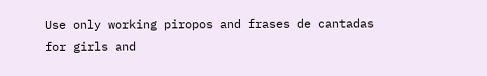Use only working piropos and frases de cantadas for girls and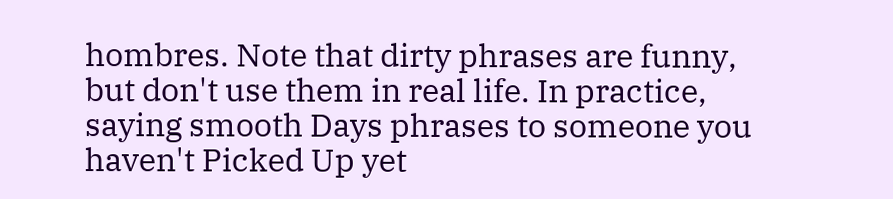hombres. Note that dirty phrases are funny, but don't use them in real life. In practice, saying smooth Days phrases to someone you haven't Picked Up yet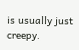is usually just creepy.